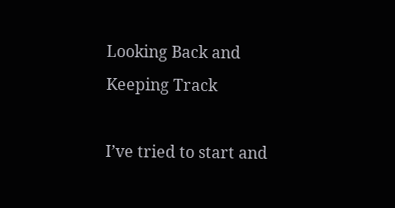Looking Back and Keeping Track

I’ve tried to start and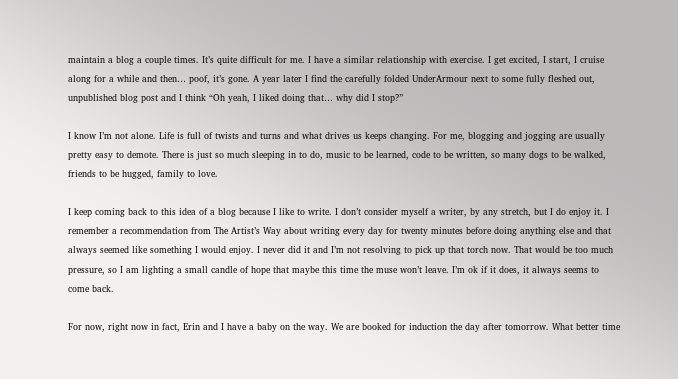maintain a blog a couple times. It’s quite difficult for me. I have a similar relationship with exercise. I get excited, I start, I cruise along for a while and then… poof, it’s gone. A year later I find the carefully folded UnderArmour next to some fully fleshed out, unpublished blog post and I think “Oh yeah, I liked doing that… why did I stop?”

I know I’m not alone. Life is full of twists and turns and what drives us keeps changing. For me, blogging and jogging are usually pretty easy to demote. There is just so much sleeping in to do, music to be learned, code to be written, so many dogs to be walked, friends to be hugged, family to love.

I keep coming back to this idea of a blog because I like to write. I don’t consider myself a writer, by any stretch, but I do enjoy it. I remember a recommendation from The Artist’s Way about writing every day for twenty minutes before doing anything else and that always seemed like something I would enjoy. I never did it and I’m not resolving to pick up that torch now. That would be too much pressure, so I am lighting a small candle of hope that maybe this time the muse won’t leave. I’m ok if it does, it always seems to come back.

For now, right now in fact, Erin and I have a baby on the way. We are booked for induction the day after tomorrow. What better time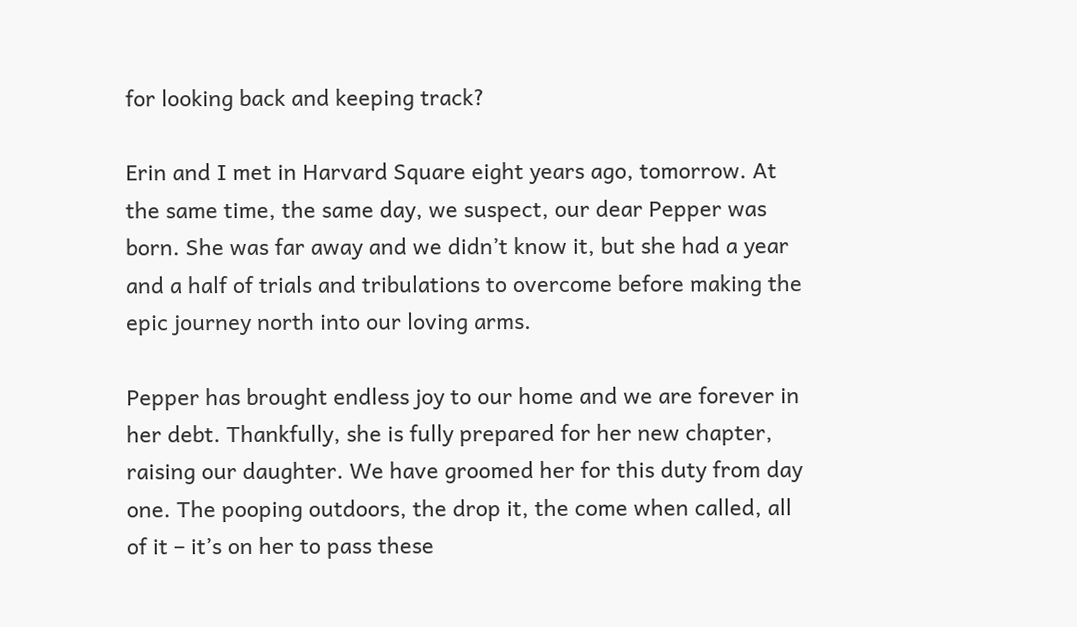for looking back and keeping track?

Erin and I met in Harvard Square eight years ago, tomorrow. At the same time, the same day, we suspect, our dear Pepper was born. She was far away and we didn’t know it, but she had a year and a half of trials and tribulations to overcome before making the epic journey north into our loving arms.

Pepper has brought endless joy to our home and we are forever in her debt. Thankfully, she is fully prepared for her new chapter, raising our daughter. We have groomed her for this duty from day one. The pooping outdoors, the drop it, the come when called, all of it – it’s on her to pass these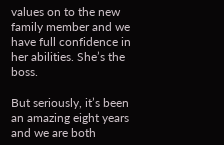values on to the new family member and we have full confidence in her abilities. She’s the boss.

But seriously, it’s been an amazing eight years and we are both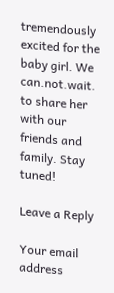tremendously excited for the baby girl. We can.not.wait. to share her with our friends and family. Stay tuned!

Leave a Reply

Your email address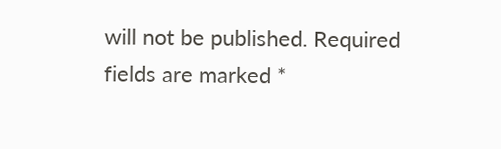will not be published. Required fields are marked *